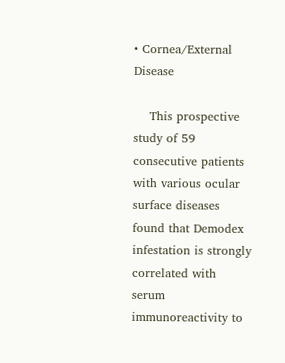• Cornea/External Disease

    This prospective study of 59 consecutive patients with various ocular surface diseases found that Demodex infestation is strongly correlated with serum immunoreactivity to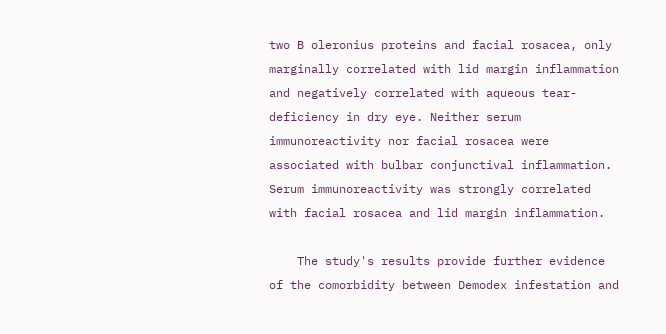two B oleronius proteins and facial rosacea, only marginally correlated with lid margin inflammation and negatively correlated with aqueous tear-deficiency in dry eye. Neither serum immunoreactivity nor facial rosacea were associated with bulbar conjunctival inflammation. Serum immunoreactivity was strongly correlated with facial rosacea and lid margin inflammation.

    The study's results provide further evidence of the comorbidity between Demodex infestation and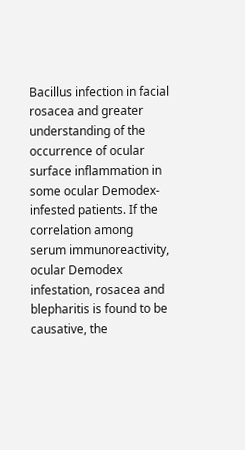Bacillus infection in facial rosacea and greater understanding of the occurrence of ocular surface inflammation in some ocular Demodex-infested patients. If the correlation among serum immunoreactivity, ocular Demodex infestation, rosacea and blepharitis is found to be causative, the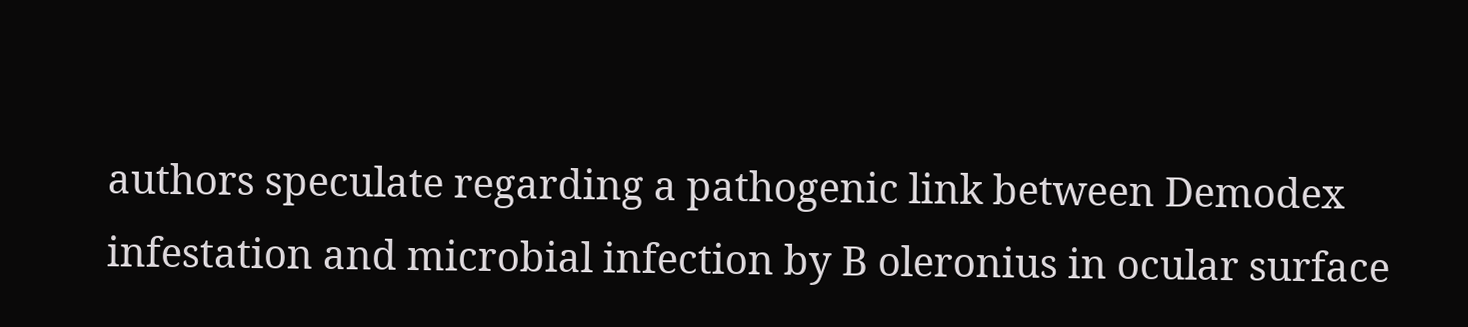authors speculate regarding a pathogenic link between Demodex infestation and microbial infection by B oleronius in ocular surface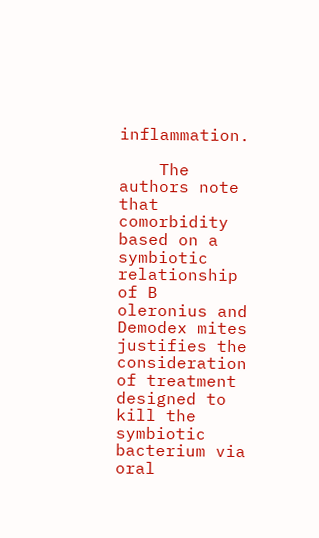inflammation.

    The authors note that comorbidity based on a symbiotic relationship of B oleronius and Demodex mites justifies the consideration of treatment designed to kill the symbiotic bacterium via oral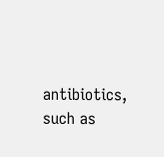antibiotics, such as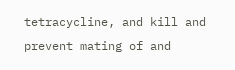tetracycline, and kill and prevent mating of and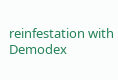reinfestation with Demodex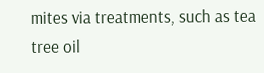mites via treatments, such as tea tree oil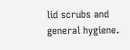lid scrubs and general hygiene.